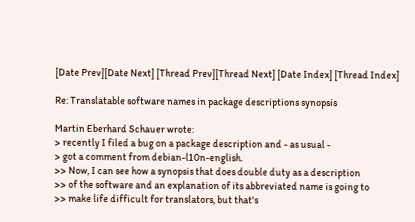[Date Prev][Date Next] [Thread Prev][Thread Next] [Date Index] [Thread Index]

Re: Translatable software names in package descriptions synopsis

Martin Eberhard Schauer wrote:
> recently I filed a bug on a package description and - as usual -
> got a comment from debian-l10n-english.
>> Now, I can see how a synopsis that does double duty as a description
>> of the software and an explanation of its abbreviated name is going to
>> make life difficult for translators, but that's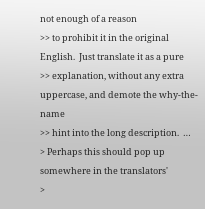not enough of a reason
>> to prohibit it in the original English.  Just translate it as a pure
>> explanation, without any extra uppercase, and demote the why-the-name
>> hint into the long description.  …
> Perhaps this should pop up somewhere in the translators'
>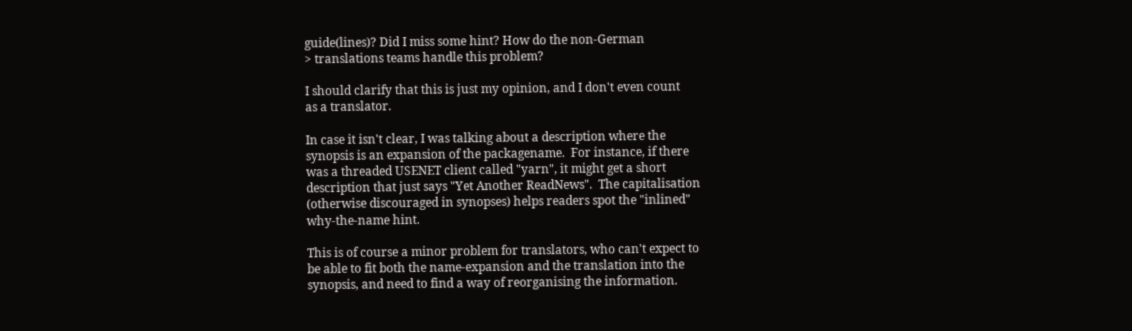guide(lines)? Did I miss some hint? How do the non-German
> translations teams handle this problem?

I should clarify that this is just my opinion, and I don't even count
as a translator.

In case it isn't clear, I was talking about a description where the
synopsis is an expansion of the packagename.  For instance, if there
was a threaded USENET client called "yarn", it might get a short
description that just says "Yet Another ReadNews".  The capitalisation
(otherwise discouraged in synopses) helps readers spot the "inlined"
why-the-name hint.

This is of course a minor problem for translators, who can't expect to
be able to fit both the name-expansion and the translation into the
synopsis, and need to find a way of reorganising the information.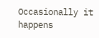Occasionally it happens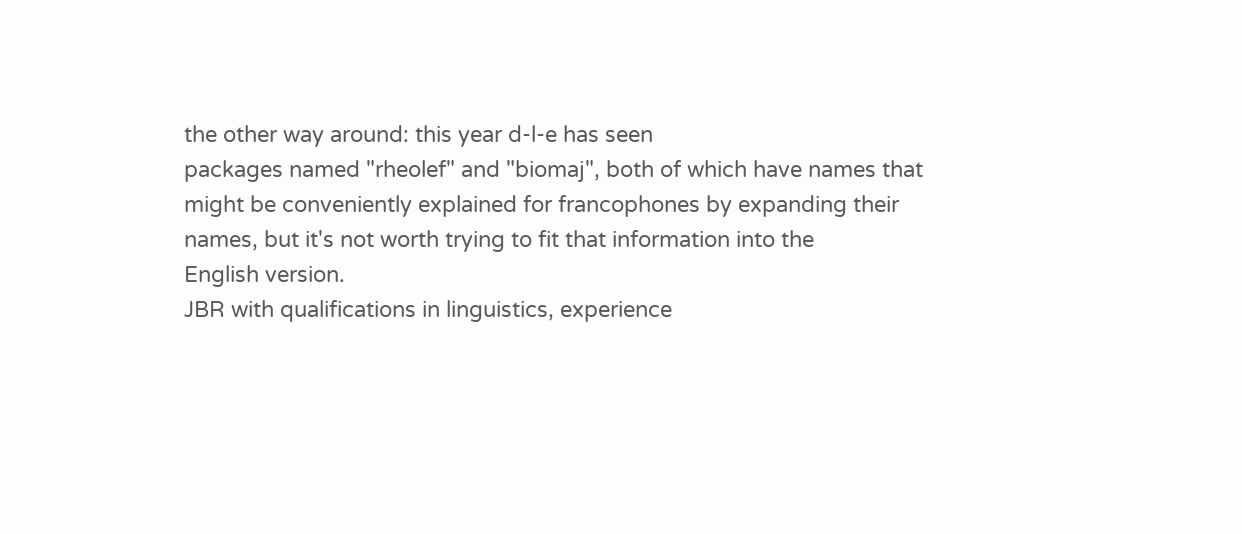the other way around: this year d-l-e has seen
packages named "rheolef" and "biomaj", both of which have names that
might be conveniently explained for francophones by expanding their
names, but it's not worth trying to fit that information into the
English version.
JBR with qualifications in linguistics, experience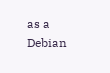as a Debian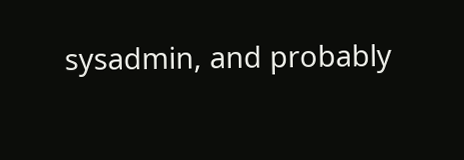sysadmin, and probably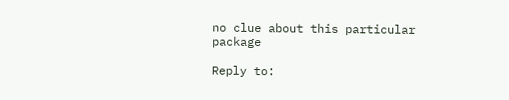no clue about this particular package

Reply to: